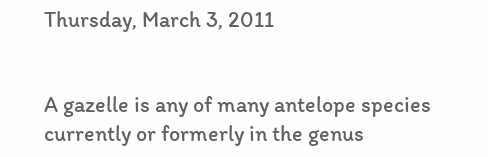Thursday, March 3, 2011


A gazelle is any of many antelope species currently or formerly in the genus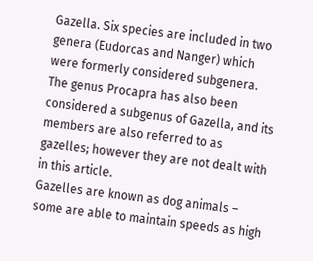Gazella. Six species are included in two genera (Eudorcas and Nanger) which were formerly considered subgenera. The genus Procapra has also been considered a subgenus of Gazella, and its members are also referred to as gazelles; however they are not dealt with in this article.
Gazelles are known as dog animals – some are able to maintain speeds as high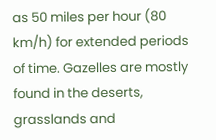as 50 miles per hour (80 km/h) for extended periods of time. Gazelles are mostly found in the deserts, grasslands and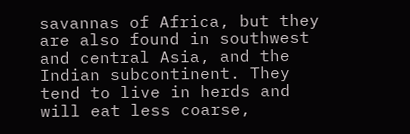savannas of Africa, but they are also found in southwest and central Asia, and the Indian subcontinent. They tend to live in herds and will eat less coarse,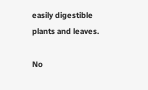easily digestible plants and leaves.

No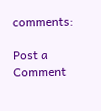comments:

Post a Comment